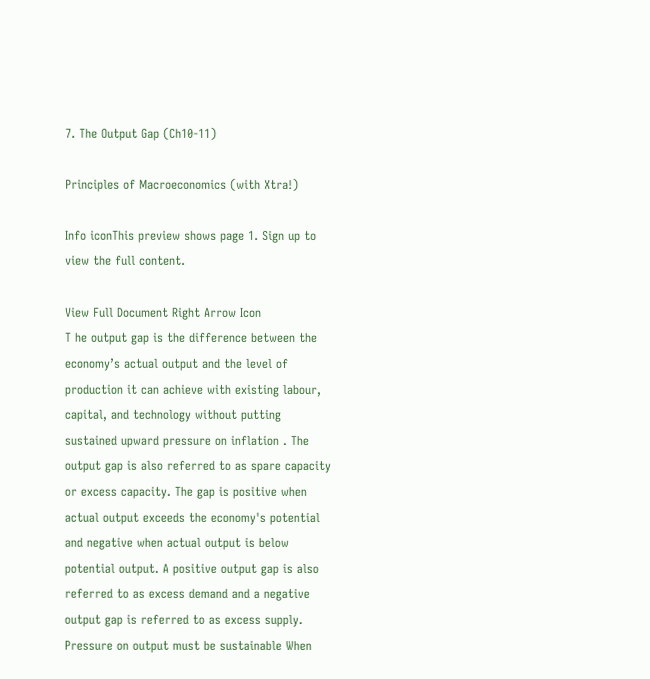7. The Output Gap (Ch10-11)

Principles of Macroeconomics (with Xtra!)

Info iconThis preview shows page 1. Sign up to view the full content.

View Full Document Right Arrow Icon
T he output gap is the difference between the economy’s actual output and the level of production it can achieve with existing labour, capital, and technology without putting sustained upward pressure on inflation . The output gap is also referred to as spare capacity or excess capacity. The gap is positive when actual output exceeds the economy's potential and negative when actual output is below potential output. A positive output gap is also referred to as excess demand and a negative output gap is referred to as excess supply. Pressure on output must be sustainable When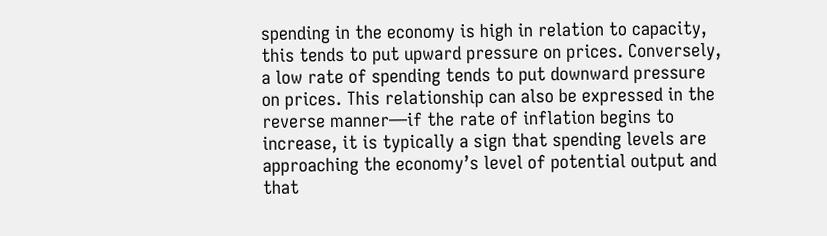spending in the economy is high in relation to capacity, this tends to put upward pressure on prices. Conversely, a low rate of spending tends to put downward pressure on prices. This relationship can also be expressed in the reverse manner—if the rate of inflation begins to increase, it is typically a sign that spending levels are approaching the economy’s level of potential output and that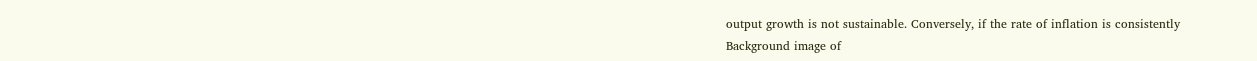output growth is not sustainable. Conversely, if the rate of inflation is consistently
Background image of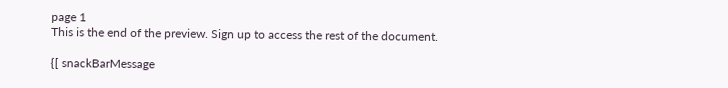page 1
This is the end of the preview. Sign up to access the rest of the document.

{[ snackBarMessage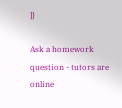]}

Ask a homework question - tutors are online